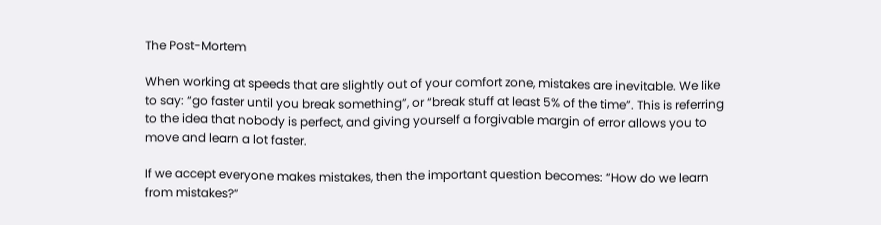The Post-Mortem

When working at speeds that are slightly out of your comfort zone, mistakes are inevitable. We like to say: “go faster until you break something”, or “break stuff at least 5% of the time”. This is referring to the idea that nobody is perfect, and giving yourself a forgivable margin of error allows you to move and learn a lot faster.

If we accept everyone makes mistakes, then the important question becomes: “How do we learn from mistakes?”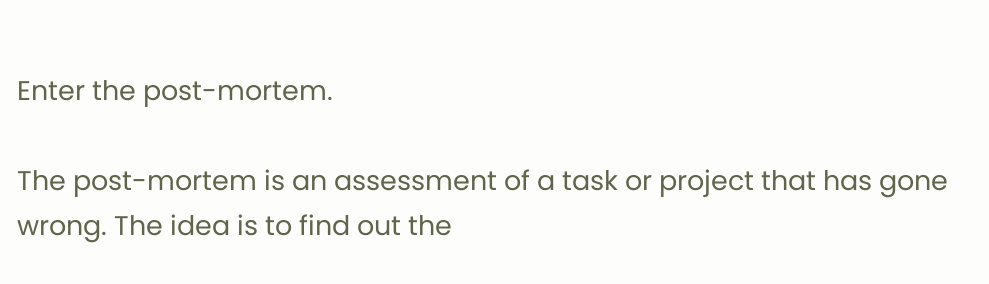Enter the post-mortem.

The post-mortem is an assessment of a task or project that has gone wrong. The idea is to find out the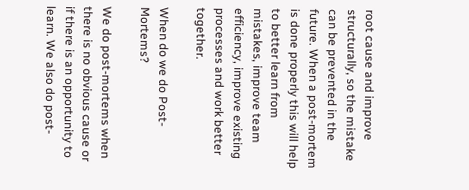root cause and improve structurally, so the mistake can be prevented in the future. When a post-mortem is done properly this will help to better learn from mistakes, improve team efficiency, improve existing processes and work better together.

When do we do Post-Mortems?

We do post-mortems when there is no obvious cause or if there is an opportunity to learn. We also do post-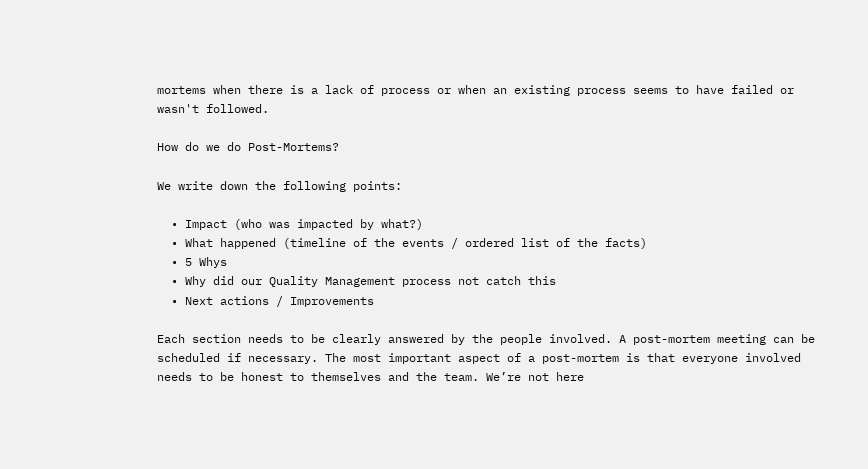mortems when there is a lack of process or when an existing process seems to have failed or wasn't followed.

How do we do Post-Mortems?

We write down the following points:

  • Impact (who was impacted by what?)
  • What happened (timeline of the events / ordered list of the facts)
  • 5 Whys
  • Why did our Quality Management process not catch this
  • Next actions / Improvements

Each section needs to be clearly answered by the people involved. A post-mortem meeting can be scheduled if necessary. The most important aspect of a post-mortem is that everyone involved needs to be honest to themselves and the team. We’re not here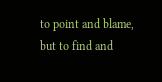to point and blame, but to find and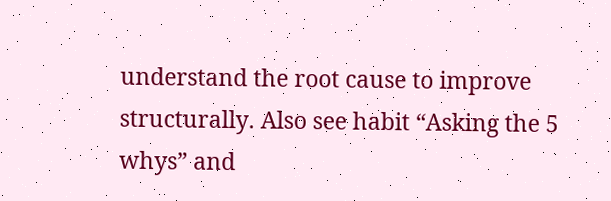understand the root cause to improve structurally. Also see habit “Asking the 5 whys” and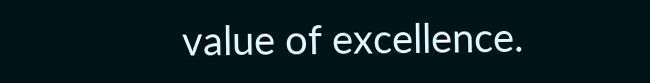value of excellence.